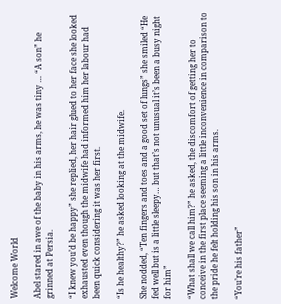Welcome World

Abel stared in awe of the baby in his arms, he was tiny … “A son” he grinned at Persia.

“I knew you’d be happy” she replied, her hair glued to her face she looked exhausted even though the midwife had informed him her labour had been quick considering it was her first.

“Is he healthy?” he asked looking at the midwife.

She nodded, “Ten fingers and toes and a good set of lungs” she smiled “He fed well but is a little sleepy… but that’s not unusual it’s been a busy night for him”

“What shall we call him?” he asked, the discomfort of getting her to conceive in the first place seeming a little inconvenience in comparison to the pride he felt holding his son in his arms.

“You’re his father”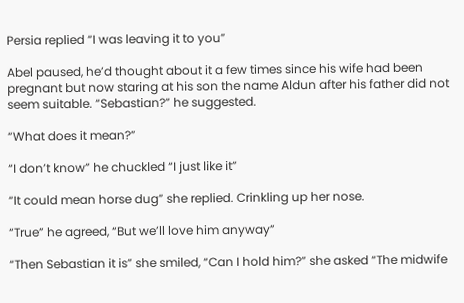Persia replied “I was leaving it to you”

Abel paused, he’d thought about it a few times since his wife had been pregnant but now staring at his son the name Aldun after his father did not seem suitable. “Sebastian?” he suggested.

“What does it mean?”

“I don’t know” he chuckled “I just like it”

“It could mean horse dug” she replied. Crinkling up her nose.

“True” he agreed, “But we’ll love him anyway”

“Then Sebastian it is” she smiled, “Can I hold him?” she asked “The midwife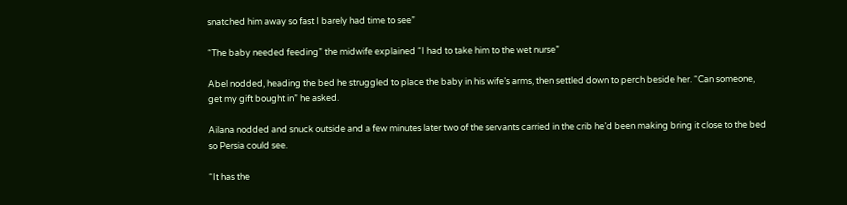snatched him away so fast I barely had time to see”

“The baby needed feeding” the midwife explained “I had to take him to the wet nurse”

Abel nodded, heading the bed he struggled to place the baby in his wife’s arms, then settled down to perch beside her. “Can someone, get my gift bought in” he asked.

Ailana nodded and snuck outside and a few minutes later two of the servants carried in the crib he’d been making bring it close to the bed so Persia could see.

“It has the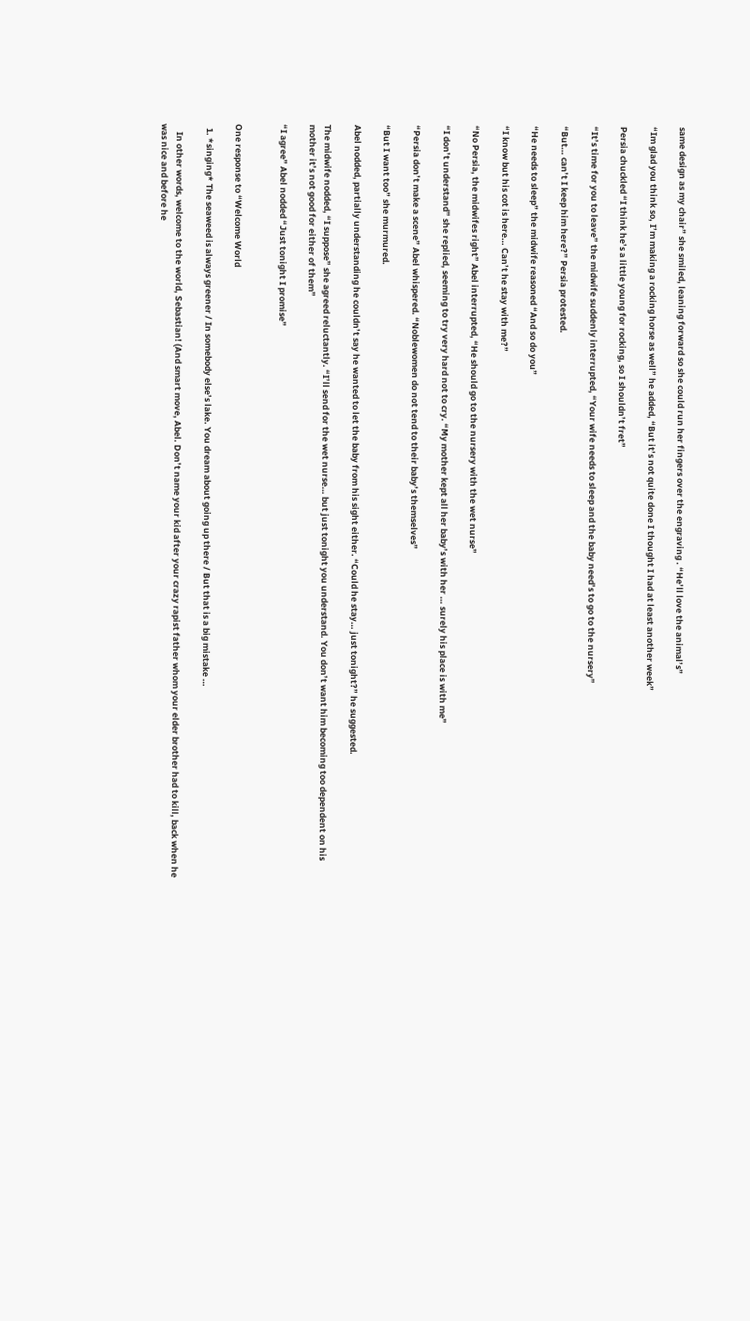same design as my chair” she smiled, leaning forward so she could run her fingers over the engraving . “He’ll love the animal’s”

“Im glad you think so, I’m making a rocking horse as well” he added, “But it’s not quite done I thought I had at least another week”

Persia chuckled “I think he’s a little young for rocking, so I shouldn’t fret”

“It’s time for you to leave” the midwife suddenly interrupted, “Your wife needs to sleep and the baby need’s to go to the nursery”

“But… can’t I keep him here?” Persia protested.

“He needs to sleep” the midwife reasoned “And so do you”

“I know but his cot is here… Can’t he stay with me?”

“No Persia, the midwifes right” Abel interrupted, “He should go to the nursery with the wet nurse”

“I don’t understand” she replied, seeming to try very hard not to cry. “My mother kept all her baby’s with her … surely his place is with me”

“Persia don’t make a scene” Abel whispered. “Noblewomen do not tend to their baby’s themselves”

“But I want too” she murmured.

Abel nodded, partially understanding he couldn’t say he wanted to let the baby from his sight either. “Could he stay… just tonight?” he suggested.

The midwife nodded, “I suppose” she agreed reluctantly. “I’ll send for the wet nurse… but just tonight you understand. You don’t want him becoming too dependent on his mother it’s not good for either of them”

“I agree” Abel nodded “Just tonight I promise”


One response to “Welcome World

  1. *singing* The seaweed is always greener / In somebody else’s lake. You dream about going up there / But that is a big mistake …

    In other words, welcome to the world, Sebastian! (And smart move, Abel. Don’t name your kid after your crazy rapist father whom your elder brother had to kill, back when he was nice and before he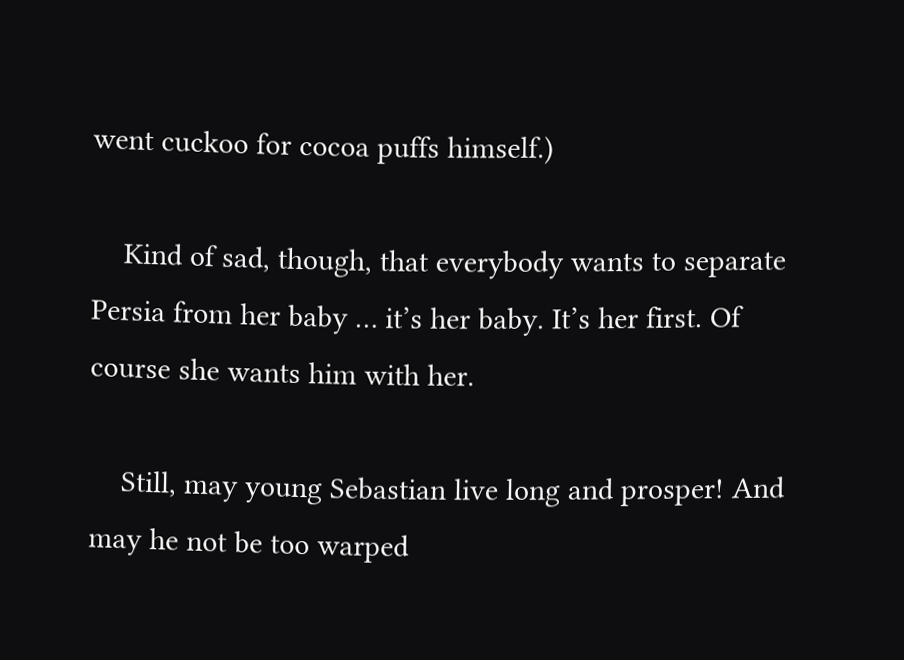went cuckoo for cocoa puffs himself.)

    Kind of sad, though, that everybody wants to separate Persia from her baby … it’s her baby. It’s her first. Of course she wants him with her.

    Still, may young Sebastian live long and prosper! And may he not be too warped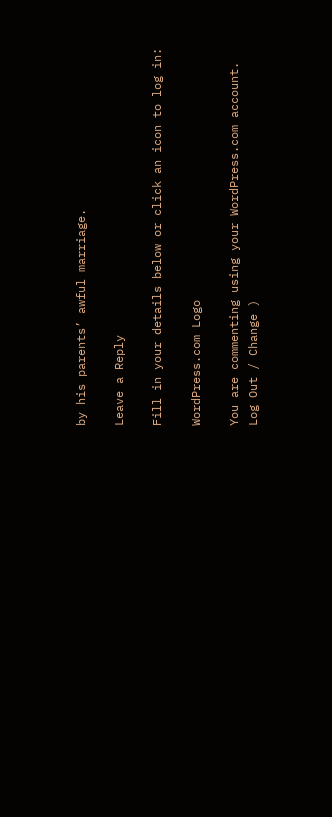by his parents’ awful marriage.

Leave a Reply

Fill in your details below or click an icon to log in:

WordPress.com Logo

You are commenting using your WordPress.com account. Log Out / Change )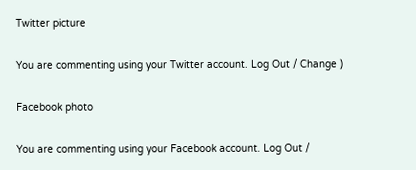Twitter picture

You are commenting using your Twitter account. Log Out / Change )

Facebook photo

You are commenting using your Facebook account. Log Out /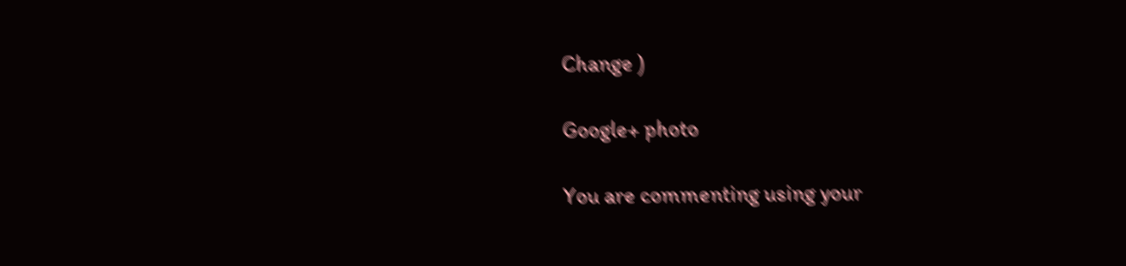Change )

Google+ photo

You are commenting using your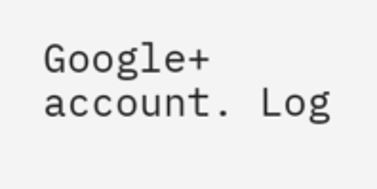Google+ account. Log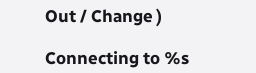Out / Change )

Connecting to %s